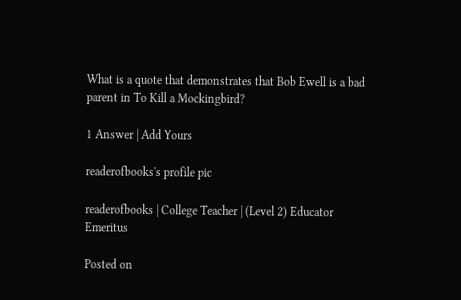What is a quote that demonstrates that Bob Ewell is a bad parent in To Kill a Mockingbird?

1 Answer | Add Yours

readerofbooks's profile pic

readerofbooks | College Teacher | (Level 2) Educator Emeritus

Posted on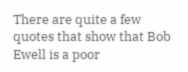There are quite a few quotes that show that Bob Ewell is a poor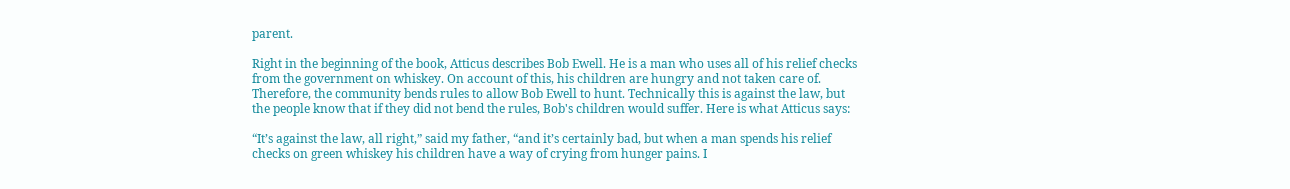parent.

Right in the beginning of the book, Atticus describes Bob Ewell. He is a man who uses all of his relief checks from the government on whiskey. On account of this, his children are hungry and not taken care of.  Therefore, the community bends rules to allow Bob Ewell to hunt. Technically this is against the law, but the people know that if they did not bend the rules, Bob's children would suffer. Here is what Atticus says:

“It’s against the law, all right,” said my father, “and it’s certainly bad, but when a man spends his relief checks on green whiskey his children have a way of crying from hunger pains. I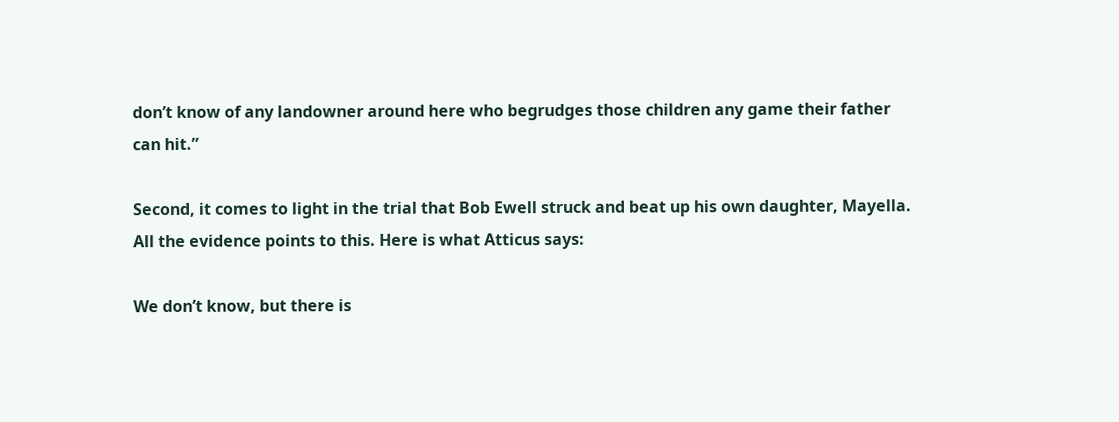don’t know of any landowner around here who begrudges those children any game their father can hit.”

Second, it comes to light in the trial that Bob Ewell struck and beat up his own daughter, Mayella. All the evidence points to this. Here is what Atticus says:

We don’t know, but there is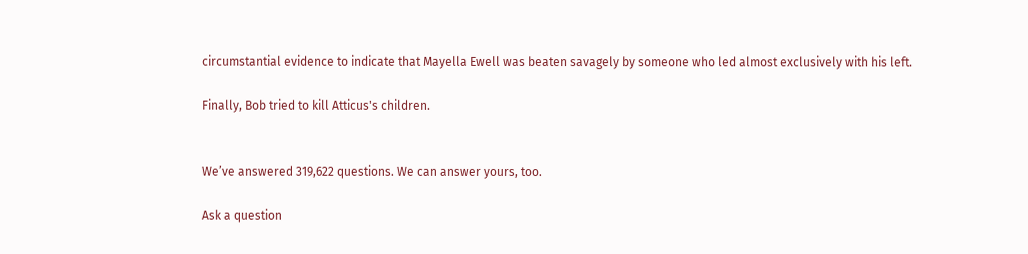circumstantial evidence to indicate that Mayella Ewell was beaten savagely by someone who led almost exclusively with his left.

Finally, Bob tried to kill Atticus's children.


We’ve answered 319,622 questions. We can answer yours, too.

Ask a question